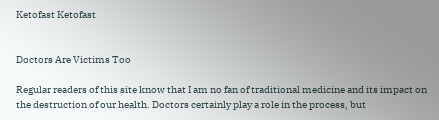Ketofast Ketofast


Doctors Are Victims Too

Regular readers of this site know that I am no fan of traditional medicine and its impact on the destruction of our health. Doctors certainly play a role in the process, but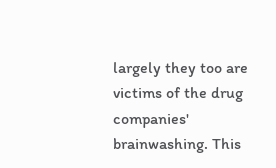largely they too are victims of the drug companies' brainwashing. This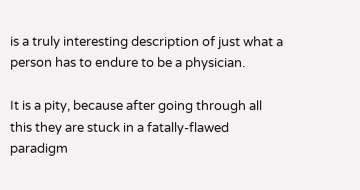is a truly interesting description of just what a person has to endure to be a physician.

It is a pity, because after going through all this they are stuck in a fatally-flawed paradigm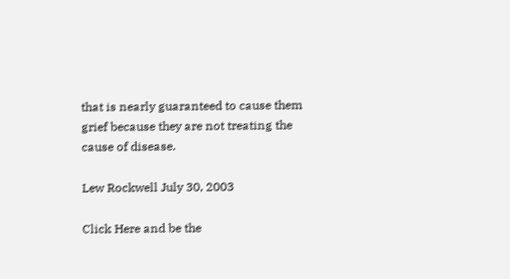that is nearly guaranteed to cause them grief because they are not treating the cause of disease.

Lew Rockwell July 30, 2003

Click Here and be the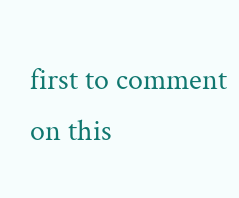first to comment on this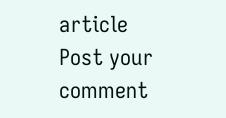article
Post your comment